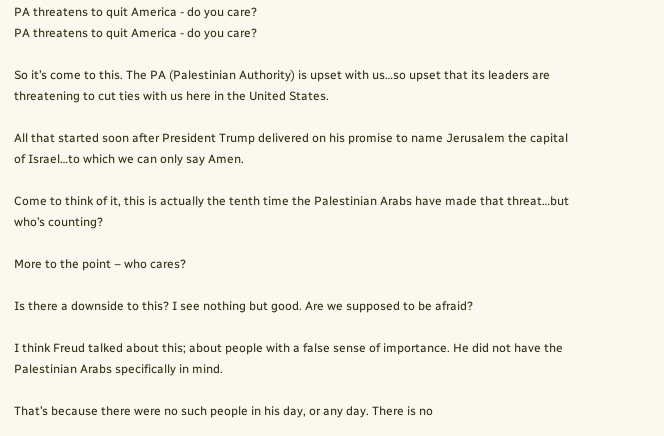PA threatens to quit America - do you care?
PA threatens to quit America - do you care?

So it’s come to this. The PA (Palestinian Authority) is upset with us…so upset that its leaders are threatening to cut ties with us here in the United States.

All that started soon after President Trump delivered on his promise to name Jerusalem the capital of Israel…to which we can only say Amen.

Come to think of it, this is actually the tenth time the Palestinian Arabs have made that threat…but who’s counting?

More to the point – who cares?

Is there a downside to this? I see nothing but good. Are we supposed to be afraid?

I think Freud talked about this; about people with a false sense of importance. He did not have the Palestinian Arabs specifically in mind.

That’s because there were no such people in his day, or any day. There is no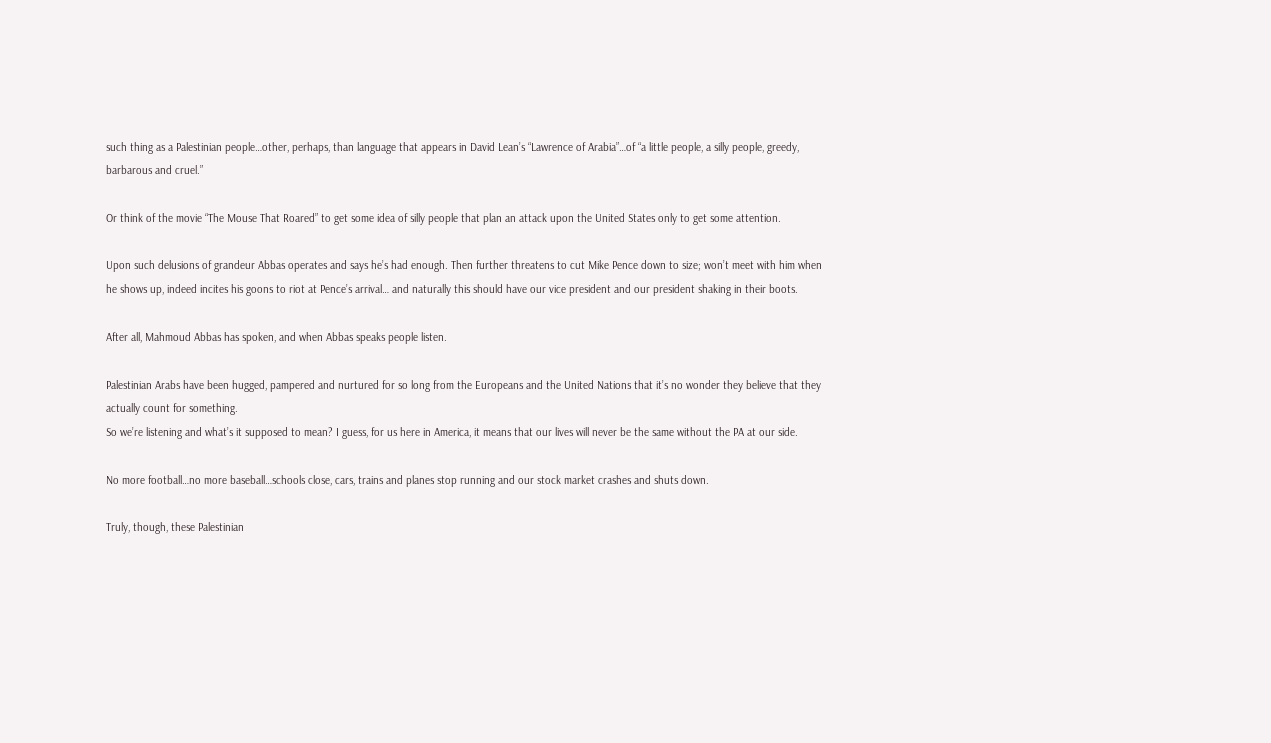such thing as a Palestinian people…other, perhaps, than language that appears in David Lean’s “Lawrence of Arabia”…of “a little people, a silly people, greedy, barbarous and cruel.”

Or think of the movie “The Mouse That Roared” to get some idea of silly people that plan an attack upon the United States only to get some attention.

Upon such delusions of grandeur Abbas operates and says he’s had enough. Then further threatens to cut Mike Pence down to size; won’t meet with him when he shows up, indeed incites his goons to riot at Pence’s arrival… and naturally this should have our vice president and our president shaking in their boots.

After all, Mahmoud Abbas has spoken, and when Abbas speaks people listen.

Palestinian Arabs have been hugged, pampered and nurtured for so long from the Europeans and the United Nations that it’s no wonder they believe that they actually count for something.
So we’re listening and what’s it supposed to mean? I guess, for us here in America, it means that our lives will never be the same without the PA at our side.

No more football…no more baseball…schools close, cars, trains and planes stop running and our stock market crashes and shuts down.

Truly, though, these Palestinian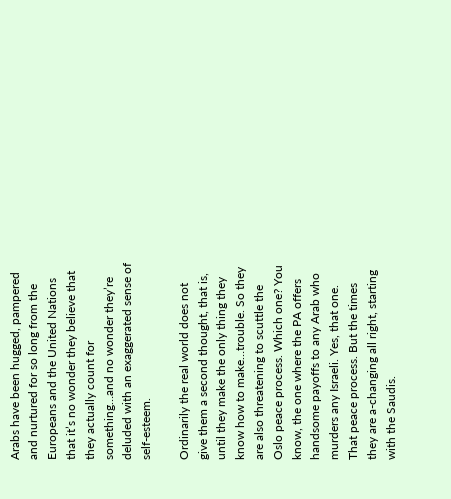Arabs have been hugged, pampered and nurtured for so long from the Europeans and the United Nations that it’s no wonder they believe that they actually count for something…and no wonder they’re deluded with an exaggerated sense of self-esteem.

Ordinarily the real world does not give them a second thought, that is, until they make the only thing they know how to make…trouble. So they are also threatening to scuttle the Oslo peace process. Which one? You know, the one where the PA offers handsome payoffs to any Arab who murders any Israeli. Yes, that one. That peace process. But the times they are a-changing all right, starting with the Saudis.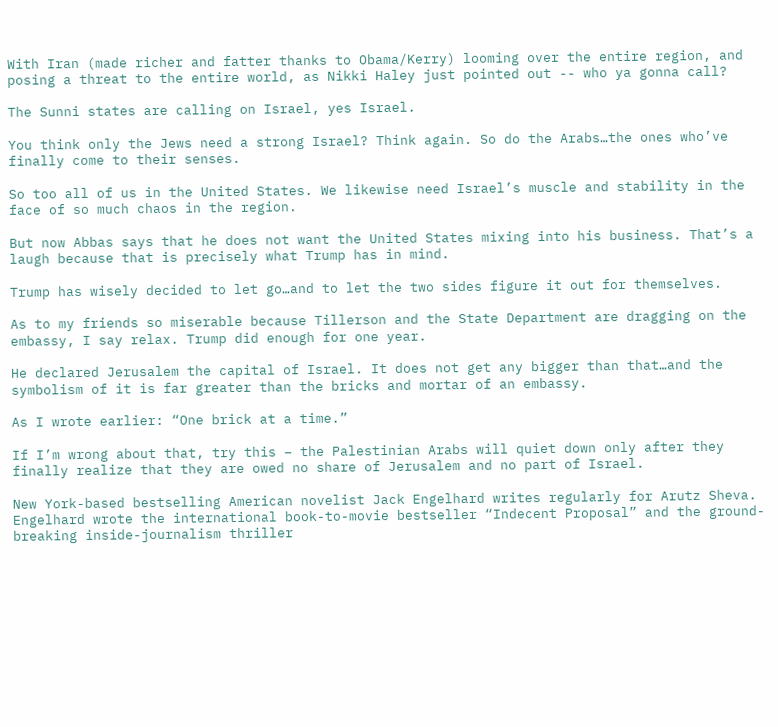With Iran (made richer and fatter thanks to Obama/Kerry) looming over the entire region, and posing a threat to the entire world, as Nikki Haley just pointed out -- who ya gonna call?

The Sunni states are calling on Israel, yes Israel.

You think only the Jews need a strong Israel? Think again. So do the Arabs…the ones who’ve finally come to their senses.

So too all of us in the United States. We likewise need Israel’s muscle and stability in the face of so much chaos in the region.

But now Abbas says that he does not want the United States mixing into his business. That’s a laugh because that is precisely what Trump has in mind.

Trump has wisely decided to let go…and to let the two sides figure it out for themselves.

As to my friends so miserable because Tillerson and the State Department are dragging on the embassy, I say relax. Trump did enough for one year.

He declared Jerusalem the capital of Israel. It does not get any bigger than that…and the symbolism of it is far greater than the bricks and mortar of an embassy.

As I wrote earlier: “One brick at a time.”

If I’m wrong about that, try this – the Palestinian Arabs will quiet down only after they finally realize that they are owed no share of Jerusalem and no part of Israel.

New York-based bestselling American novelist Jack Engelhard writes regularly for Arutz Sheva. Engelhard wrote the international book-to-movie bestseller “Indecent Proposal” and the ground-breaking inside-journalism thriller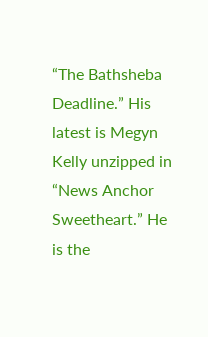“The Bathsheba Deadline.” His latest is Megyn Kelly unzipped in “News Anchor Sweetheart.” He is the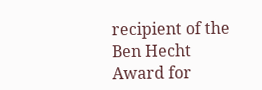recipient of the Ben Hecht Award for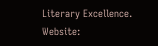Literary Excellence. Website: